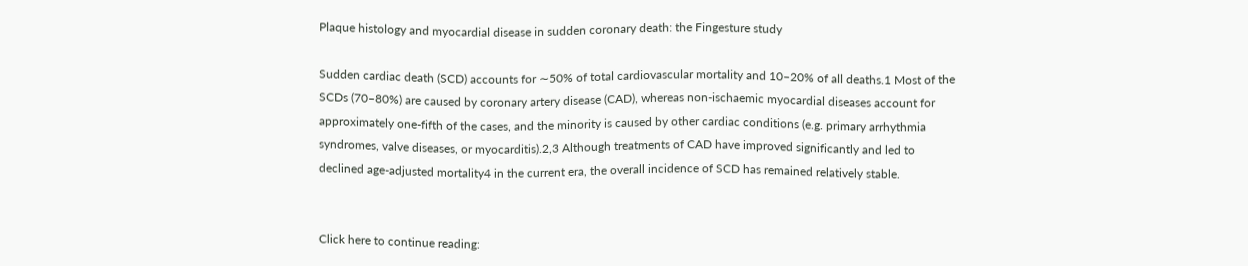Plaque histology and myocardial disease in sudden coronary death: the Fingesture study

Sudden cardiac death (SCD) accounts for ∼50% of total cardiovascular mortality and 10–20% of all deaths.1 Most of the SCDs (70–80%) are caused by coronary artery disease (CAD), whereas non-ischaemic myocardial diseases account for approximately one-fifth of the cases, and the minority is caused by other cardiac conditions (e.g. primary arrhythmia syndromes, valve diseases, or myocarditis).2,3 Although treatments of CAD have improved significantly and led to declined age-adjusted mortality4 in the current era, the overall incidence of SCD has remained relatively stable.


Click here to continue reading: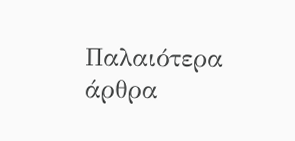Παλαιότερα άρθρα